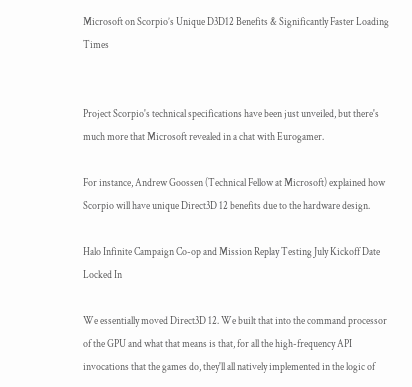Microsoft on Scorpio’s Unique D3D12 Benefits & Significantly Faster Loading Times


Project Scorpio's technical specifications have been just unveiled, but there's much more that Microsoft revealed in a chat with Eurogamer.

For instance, Andrew Goossen (Technical Fellow at Microsoft) explained how Scorpio will have unique Direct3D 12 benefits due to the hardware design.

Halo Infinite Campaign Co-op and Mission Replay Testing July Kickoff Date Locked In

We essentially moved Direct3D 12. We built that into the command processor of the GPU and what that means is that, for all the high-frequency API invocations that the games do, they'll all natively implemented in the logic of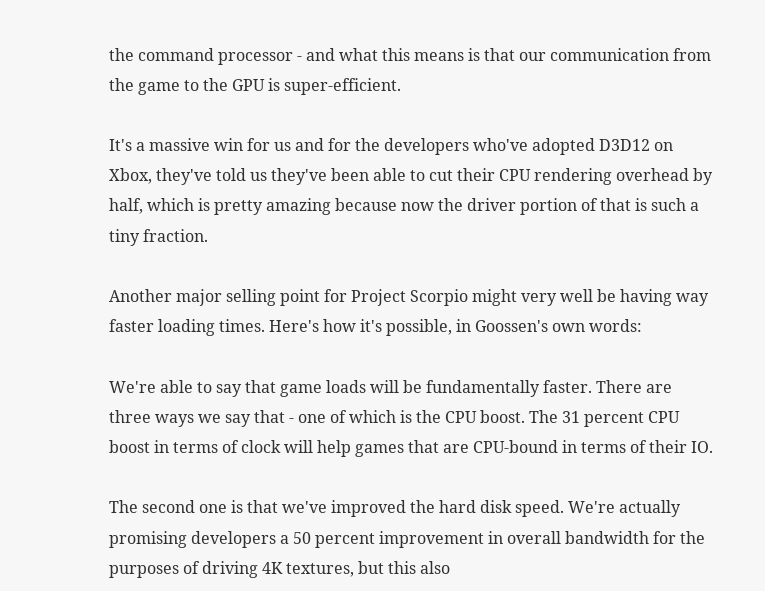the command processor - and what this means is that our communication from the game to the GPU is super-efficient.

It's a massive win for us and for the developers who've adopted D3D12 on Xbox, they've told us they've been able to cut their CPU rendering overhead by half, which is pretty amazing because now the driver portion of that is such a tiny fraction.

Another major selling point for Project Scorpio might very well be having way faster loading times. Here's how it's possible, in Goossen's own words:

We're able to say that game loads will be fundamentally faster. There are three ways we say that - one of which is the CPU boost. The 31 percent CPU boost in terms of clock will help games that are CPU-bound in terms of their IO.

The second one is that we've improved the hard disk speed. We're actually promising developers a 50 percent improvement in overall bandwidth for the purposes of driving 4K textures, but this also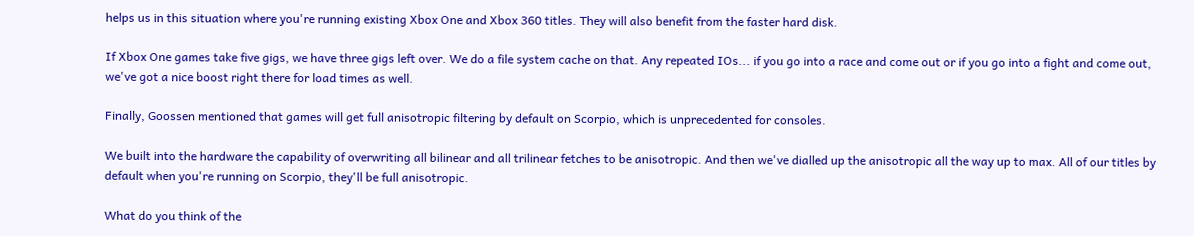helps us in this situation where you're running existing Xbox One and Xbox 360 titles. They will also benefit from the faster hard disk.

If Xbox One games take five gigs, we have three gigs left over. We do a file system cache on that. Any repeated IOs... if you go into a race and come out or if you go into a fight and come out, we've got a nice boost right there for load times as well.

Finally, Goossen mentioned that games will get full anisotropic filtering by default on Scorpio, which is unprecedented for consoles.

We built into the hardware the capability of overwriting all bilinear and all trilinear fetches to be anisotropic. And then we've dialled up the anisotropic all the way up to max. All of our titles by default when you're running on Scorpio, they'll be full anisotropic.

What do you think of the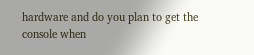hardware and do you plan to get the console when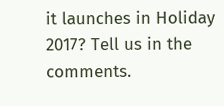it launches in Holiday 2017? Tell us in the comments.